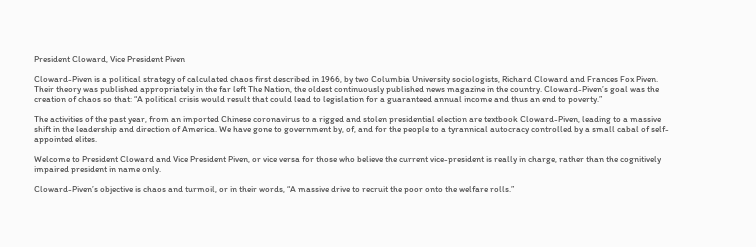President Cloward, Vice President Piven

Cloward-Piven is a political strategy of calculated chaos first described in 1966, by two Columbia University sociologists, Richard Cloward and Frances Fox Piven. Their theory was published appropriately in the far left The Nation, the oldest continuously published news magazine in the country. Cloward-Piven’s goal was the creation of chaos so that: “A political crisis would result that could lead to legislation for a guaranteed annual income and thus an end to poverty.”

The activities of the past year, from an imported Chinese coronavirus to a rigged and stolen presidential election are textbook Cloward-Piven, leading to a massive shift in the leadership and direction of America. We have gone to government by, of, and for the people to a tyrannical autocracy controlled by a small cabal of self-appointed elites.

Welcome to President Cloward and Vice President Piven, or vice versa for those who believe the current vice-president is really in charge, rather than the cognitively impaired president in name only.

Cloward-Piven’s objective is chaos and turmoil, or in their words, “A massive drive to recruit the poor onto the welfare rolls.”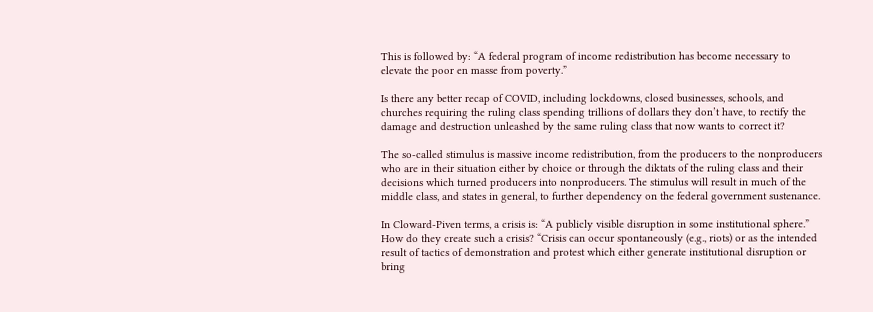This is followed by: “A federal program of income redistribution has become necessary to elevate the poor en masse from poverty.”

Is there any better recap of COVID, including lockdowns, closed businesses, schools, and churches requiring the ruling class spending trillions of dollars they don’t have, to rectify the damage and destruction unleashed by the same ruling class that now wants to correct it?

The so-called stimulus is massive income redistribution, from the producers to the nonproducers who are in their situation either by choice or through the diktats of the ruling class and their decisions which turned producers into nonproducers. The stimulus will result in much of the middle class, and states in general, to further dependency on the federal government sustenance.

In Cloward-Piven terms, a crisis is: “A publicly visible disruption in some institutional sphere.” How do they create such a crisis? “Crisis can occur spontaneously (e.g., riots) or as the intended result of tactics of demonstration and protest which either generate institutional disruption or bring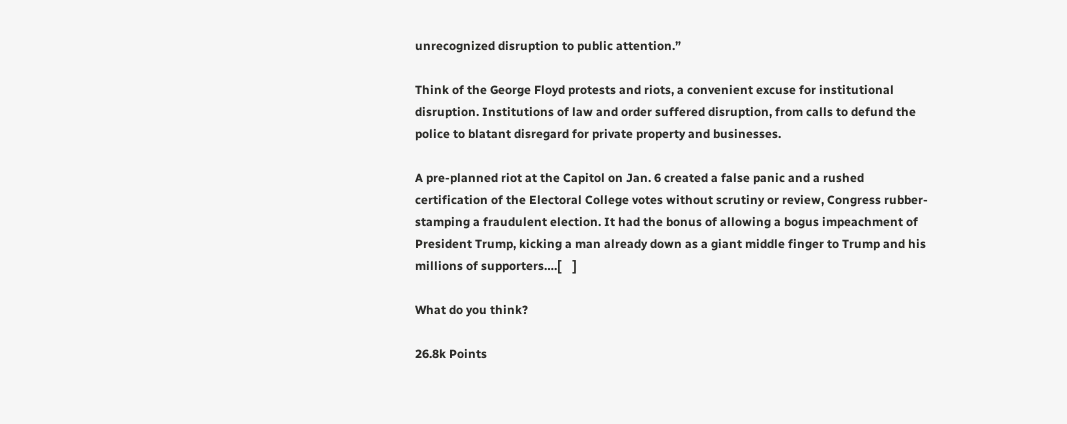unrecognized disruption to public attention.”

Think of the George Floyd protests and riots, a convenient excuse for institutional disruption. Institutions of law and order suffered disruption, from calls to defund the police to blatant disregard for private property and businesses.

A pre-planned riot at the Capitol on Jan. 6 created a false panic and a rushed certification of the Electoral College votes without scrutiny or review, Congress rubber-stamping a fraudulent election. It had the bonus of allowing a bogus impeachment of President Trump, kicking a man already down as a giant middle finger to Trump and his millions of supporters….[    ]

What do you think?

26.8k Points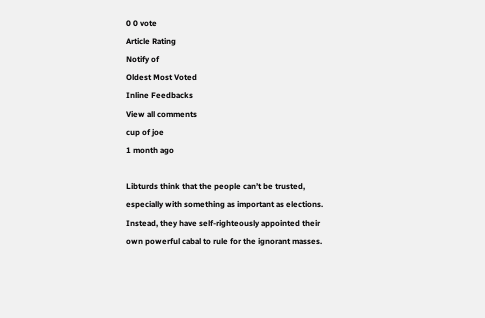0 0 vote
Article Rating
Notify of
Oldest Most Voted
Inline Feedbacks
View all comments
cup of joe
1 month ago

Libturds think that the people can’t be trusted, especially with something as important as elections. Instead, they have self-righteously appointed their own powerful cabal to rule for the ignorant masses.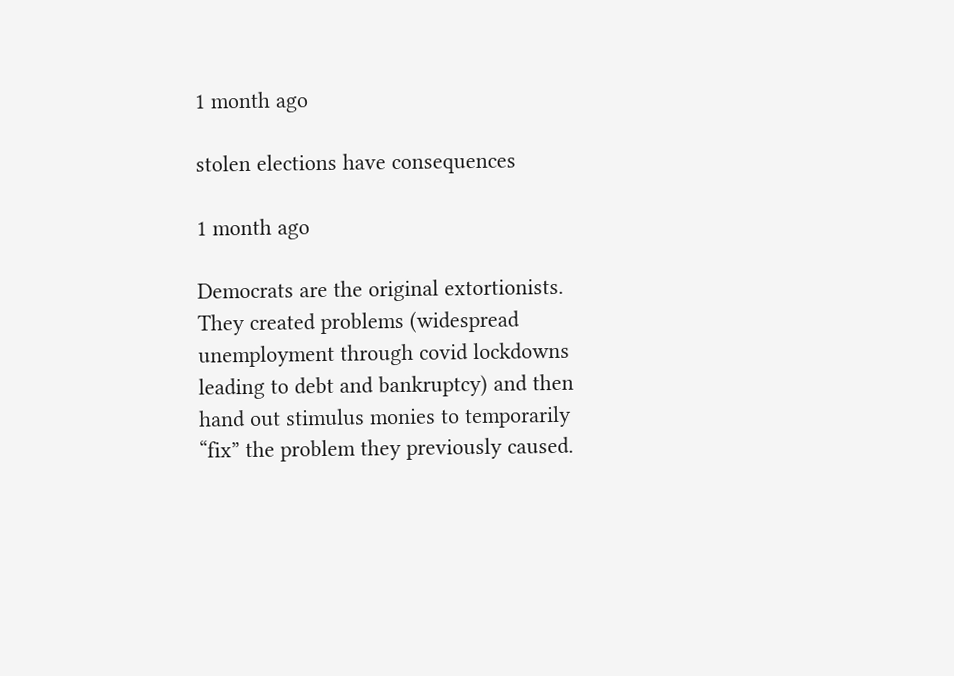1 month ago

stolen elections have consequences

1 month ago

Democrats are the original extortionists. They created problems (widespread unemployment through covid lockdowns leading to debt and bankruptcy) and then hand out stimulus monies to temporarily “fix” the problem they previously caused.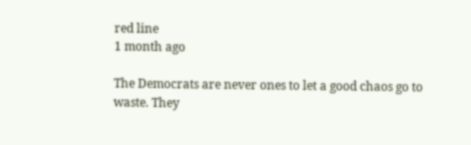red line
1 month ago

The Democrats are never ones to let a good chaos go to waste. They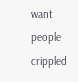want people crippled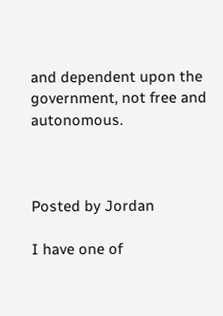and dependent upon the government, not free and autonomous.



Posted by Jordan

I have one of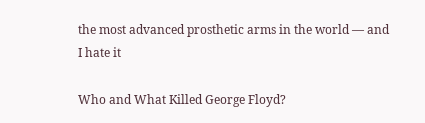the most advanced prosthetic arms in the world — and I hate it

Who and What Killed George Floyd?